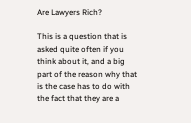Are Lawyers Rich?

This is a question that is asked quite often if you think about it, and a big part of the reason why that is the case has to do with the fact that they are a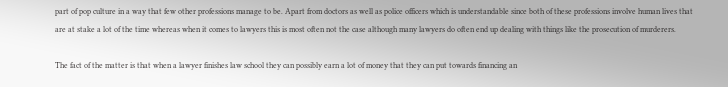part of pop culture in a way that few other professions manage to be. Apart from doctors as well as police officers which is understandable since both of these professions involve human lives that are at stake a lot of the time whereas when it comes to lawyers this is most often not the case although many lawyers do often end up dealing with things like the prosecution of murderers.

The fact of the matter is that when a lawyer finishes law school they can possibly earn a lot of money that they can put towards financing an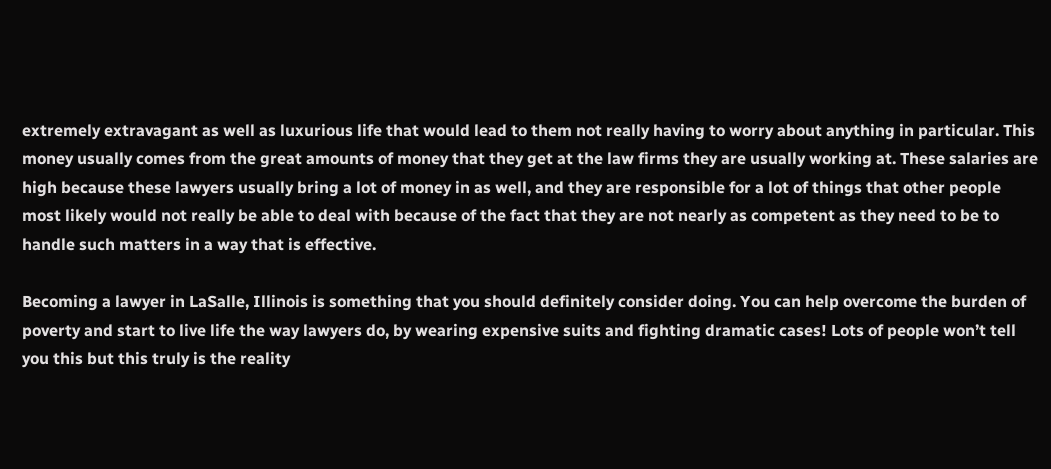extremely extravagant as well as luxurious life that would lead to them not really having to worry about anything in particular. This money usually comes from the great amounts of money that they get at the law firms they are usually working at. These salaries are high because these lawyers usually bring a lot of money in as well, and they are responsible for a lot of things that other people most likely would not really be able to deal with because of the fact that they are not nearly as competent as they need to be to handle such matters in a way that is effective.

Becoming a lawyer in LaSalle, Illinois is something that you should definitely consider doing. You can help overcome the burden of poverty and start to live life the way lawyers do, by wearing expensive suits and fighting dramatic cases! Lots of people won’t tell you this but this truly is the reality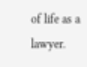of life as a lawyer.